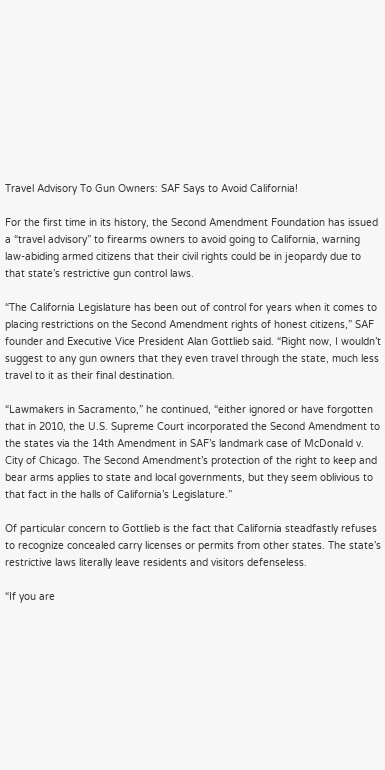Travel Advisory To Gun Owners: SAF Says to Avoid California!

For the first time in its history, the Second Amendment Foundation has issued a “travel advisory” to firearms owners to avoid going to California, warning law-abiding armed citizens that their civil rights could be in jeopardy due to that state’s restrictive gun control laws.

“The California Legislature has been out of control for years when it comes to placing restrictions on the Second Amendment rights of honest citizens,” SAF founder and Executive Vice President Alan Gottlieb said. “Right now, I wouldn’t suggest to any gun owners that they even travel through the state, much less travel to it as their final destination.

“Lawmakers in Sacramento,” he continued, “either ignored or have forgotten that in 2010, the U.S. Supreme Court incorporated the Second Amendment to the states via the 14th Amendment in SAF’s landmark case of McDonald v. City of Chicago. The Second Amendment’s protection of the right to keep and bear arms applies to state and local governments, but they seem oblivious to that fact in the halls of California’s Legislature.”

Of particular concern to Gottlieb is the fact that California steadfastly refuses to recognize concealed carry licenses or permits from other states. The state’s restrictive laws literally leave residents and visitors defenseless.

“If you are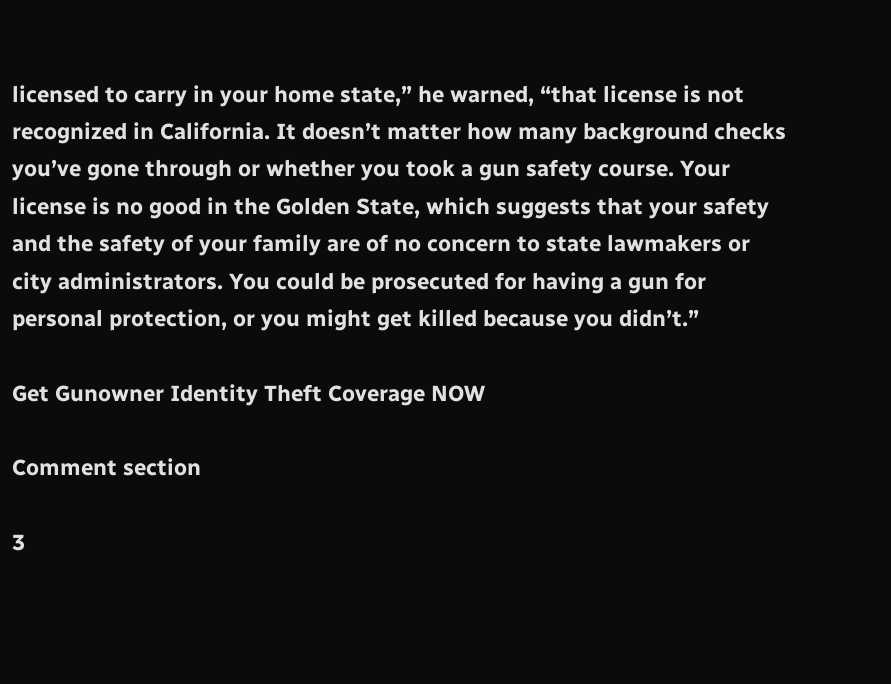licensed to carry in your home state,” he warned, “that license is not recognized in California. It doesn’t matter how many background checks you’ve gone through or whether you took a gun safety course. Your license is no good in the Golden State, which suggests that your safety and the safety of your family are of no concern to state lawmakers or city administrators. You could be prosecuted for having a gun for personal protection, or you might get killed because you didn’t.”

Get Gunowner Identity Theft Coverage NOW

Comment section

3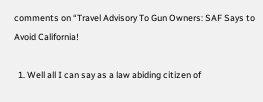comments on “Travel Advisory To Gun Owners: SAF Says to Avoid California!

  1. Well all I can say as a law abiding citizen of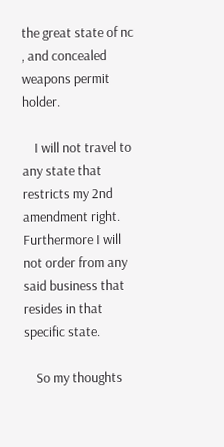the great state of nc , and concealed weapons permit holder.

    I will not travel to any state that restricts my 2nd amendment right. Furthermore I will not order from any said business that resides in that specific state.

    So my thoughts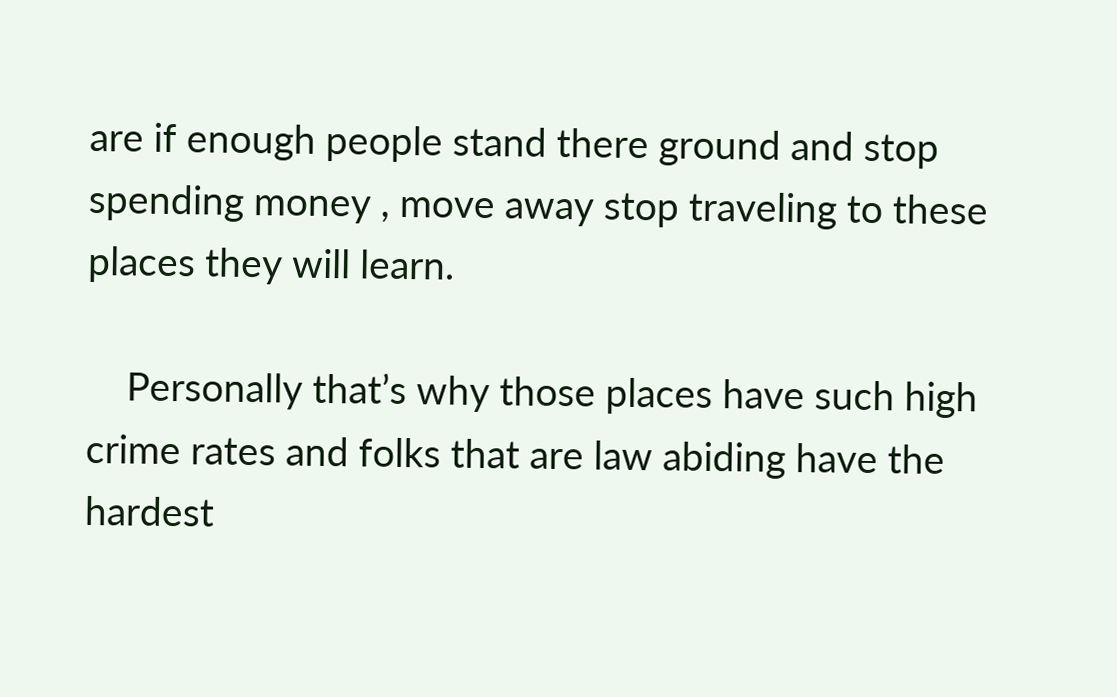are if enough people stand there ground and stop spending money , move away stop traveling to these places they will learn.

    Personally that’s why those places have such high crime rates and folks that are law abiding have the hardest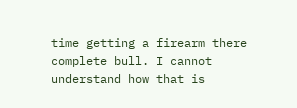time getting a firearm there complete bull. I cannot understand how that is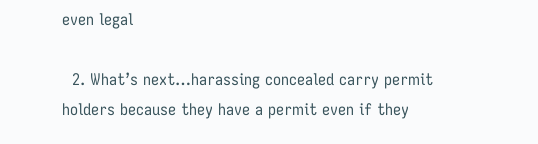even legal

  2. What’s next…harassing concealed carry permit holders because they have a permit even if they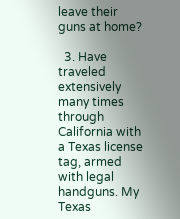leave their guns at home?

  3. Have traveled extensively many times through California with a Texas license tag, armed with legal handguns. My Texas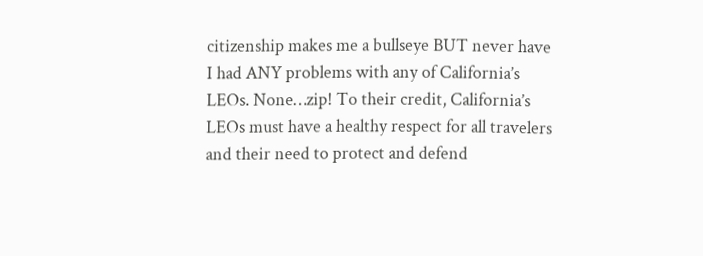citizenship makes me a bullseye BUT never have I had ANY problems with any of California’s LEOs. None…zip! To their credit, California’s LEOs must have a healthy respect for all travelers and their need to protect and defend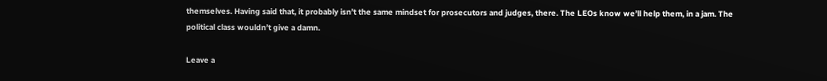themselves. Having said that, it probably isn’t the same mindset for prosecutors and judges, there. The LEOs know we’ll help them, in a jam. The political class wouldn’t give a damn.

Leave a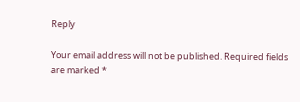Reply

Your email address will not be published. Required fields are marked *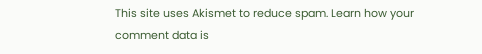This site uses Akismet to reduce spam. Learn how your comment data is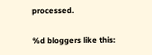processed.

%d bloggers like this: